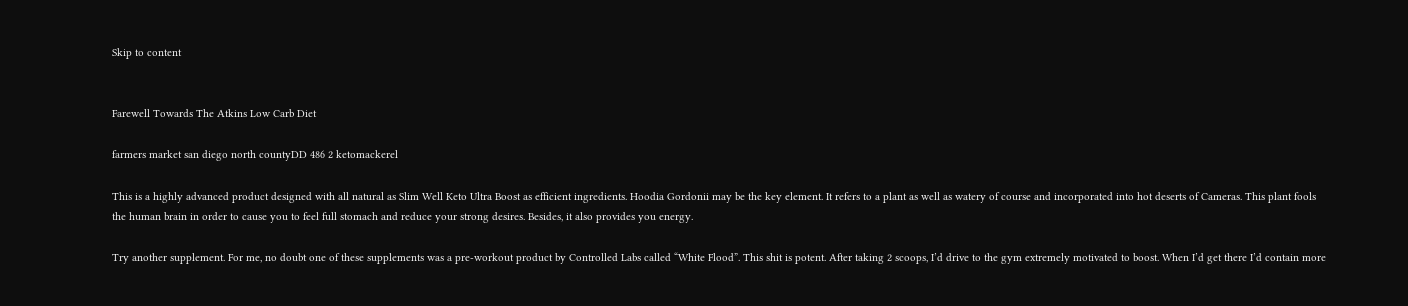Skip to content


Farewell Towards The Atkins Low Carb Diet

farmers market san diego north countyDD 486 2 ketomackerel

This is a highly advanced product designed with all natural as Slim Well Keto Ultra Boost as efficient ingredients. Hoodia Gordonii may be the key element. It refers to a plant as well as watery of course and incorporated into hot deserts of Cameras. This plant fools the human brain in order to cause you to feel full stomach and reduce your strong desires. Besides, it also provides you energy.

Try another supplement. For me, no doubt one of these supplements was a pre-workout product by Controlled Labs called “White Flood”. This shit is potent. After taking 2 scoops, I’d drive to the gym extremely motivated to boost. When I’d get there I’d contain more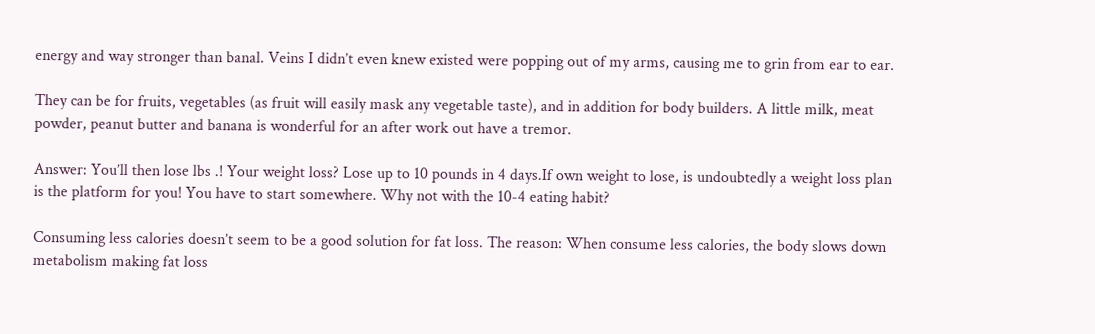energy and way stronger than banal. Veins I didn’t even knew existed were popping out of my arms, causing me to grin from ear to ear.

They can be for fruits, vegetables (as fruit will easily mask any vegetable taste), and in addition for body builders. A little milk, meat powder, peanut butter and banana is wonderful for an after work out have a tremor.

Answer: You’ll then lose lbs .! Your weight loss? Lose up to 10 pounds in 4 days.If own weight to lose, is undoubtedly a weight loss plan is the platform for you! You have to start somewhere. Why not with the 10-4 eating habit?

Consuming less calories doesn’t seem to be a good solution for fat loss. The reason: When consume less calories, the body slows down metabolism making fat loss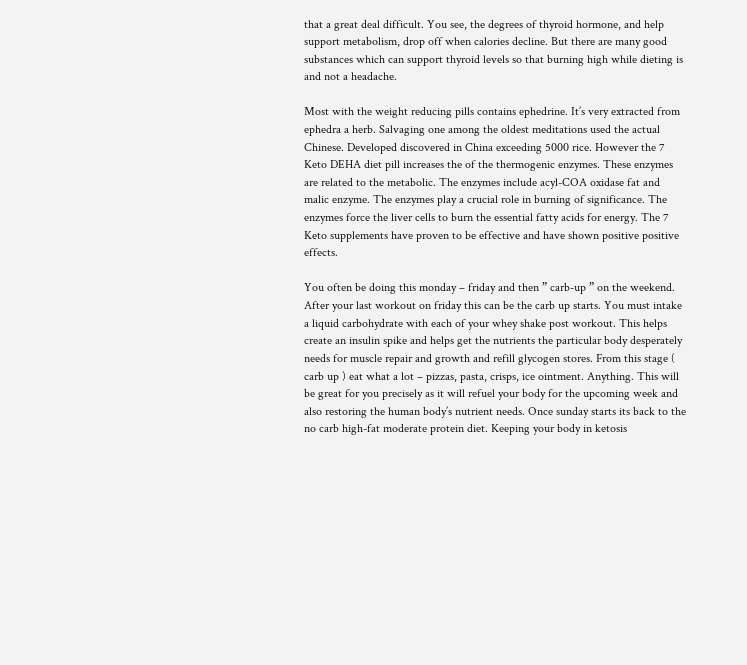that a great deal difficult. You see, the degrees of thyroid hormone, and help support metabolism, drop off when calories decline. But there are many good substances which can support thyroid levels so that burning high while dieting is and not a headache.

Most with the weight reducing pills contains ephedrine. It’s very extracted from ephedra a herb. Salvaging one among the oldest meditations used the actual Chinese. Developed discovered in China exceeding 5000 rice. However the 7 Keto DEHA diet pill increases the of the thermogenic enzymes. These enzymes are related to the metabolic. The enzymes include acyl-COA oxidase fat and malic enzyme. The enzymes play a crucial role in burning of significance. The enzymes force the liver cells to burn the essential fatty acids for energy. The 7 Keto supplements have proven to be effective and have shown positive positive effects.

You often be doing this monday – friday and then ” carb-up ” on the weekend. After your last workout on friday this can be the carb up starts. You must intake a liquid carbohydrate with each of your whey shake post workout. This helps create an insulin spike and helps get the nutrients the particular body desperately needs for muscle repair and growth and refill glycogen stores. From this stage ( carb up ) eat what a lot – pizzas, pasta, crisps, ice ointment. Anything. This will be great for you precisely as it will refuel your body for the upcoming week and also restoring the human body’s nutrient needs. Once sunday starts its back to the no carb high-fat moderate protein diet. Keeping your body in ketosis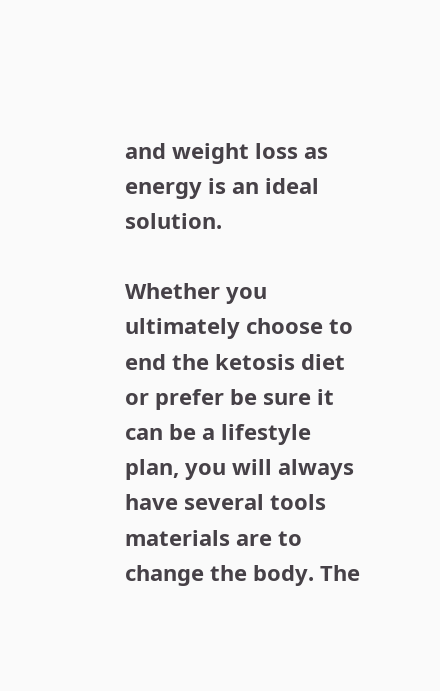and weight loss as energy is an ideal solution.

Whether you ultimately choose to end the ketosis diet or prefer be sure it can be a lifestyle plan, you will always have several tools materials are to change the body. The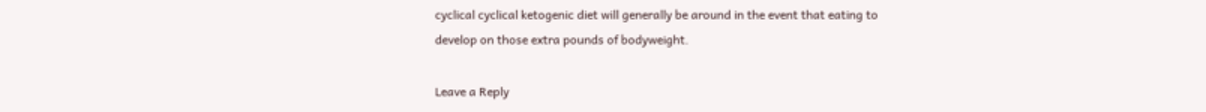cyclical cyclical ketogenic diet will generally be around in the event that eating to develop on those extra pounds of bodyweight.

Leave a Reply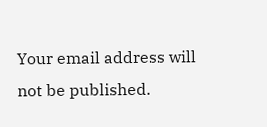Your email address will not be published.